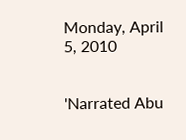Monday, April 5, 2010


'Narrated Abu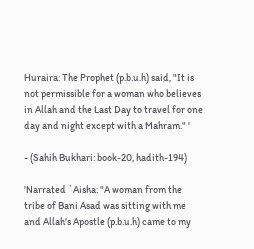Huraira: The Prophet (p.b.u.h) said, "It is not permissible for a woman who believes in Allah and the Last Day to travel for one day and night except with a Mahram." '

- (Sahih Bukhari: book-20, hadith-194)

'Narrated `Aisha: "A woman from the tribe of Bani Asad was sitting with me and Allah's Apostle (p.b.u.h) came to my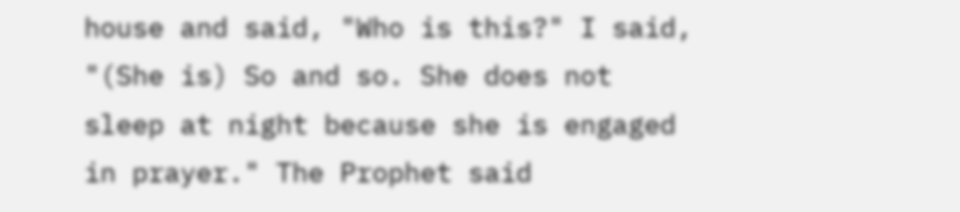house and said, "Who is this?" I said, "(She is) So and so. She does not sleep at night because she is engaged in prayer." The Prophet said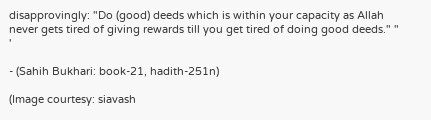disapprovingly: "Do (good) deeds which is within your capacity as Allah never gets tired of giving rewards till you get tired of doing good deeds." " '

- (Sahih Bukhari: book-21, hadith-251n)

(Image courtesy: siavash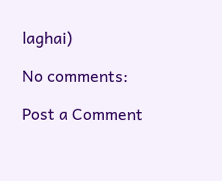laghai)

No comments:

Post a Comment